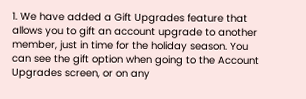1. We have added a Gift Upgrades feature that allows you to gift an account upgrade to another member, just in time for the holiday season. You can see the gift option when going to the Account Upgrades screen, or on any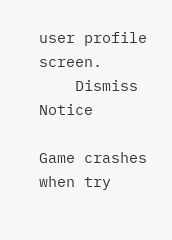user profile screen.
    Dismiss Notice

Game crashes when try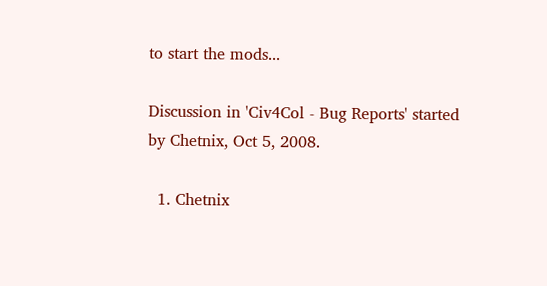to start the mods...

Discussion in 'Civ4Col - Bug Reports' started by Chetnix, Oct 5, 2008.

  1. Chetnix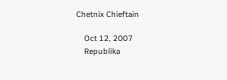Chetnix Chieftain

    Oct 12, 2007
    Republika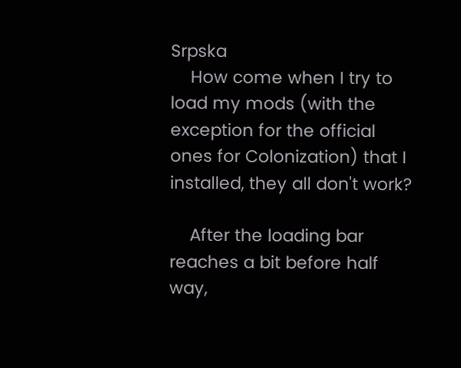Srpska
    How come when I try to load my mods (with the exception for the official ones for Colonization) that I installed, they all don't work?

    After the loading bar reaches a bit before half way,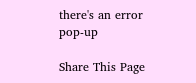there's an error pop-up

Share This Page